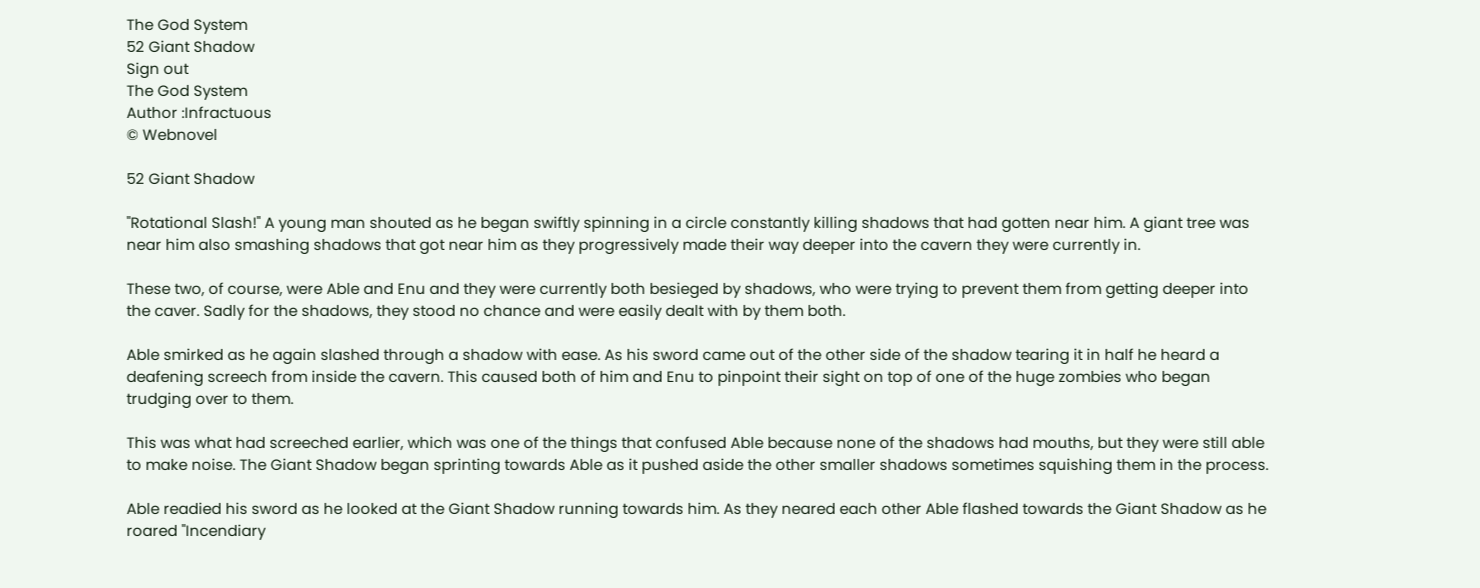The God System
52 Giant Shadow
Sign out
The God System
Author :Infractuous
© Webnovel

52 Giant Shadow

"Rotational Slash!" A young man shouted as he began swiftly spinning in a circle constantly killing shadows that had gotten near him. A giant tree was near him also smashing shadows that got near him as they progressively made their way deeper into the cavern they were currently in.

These two, of course, were Able and Enu and they were currently both besieged by shadows, who were trying to prevent them from getting deeper into the caver. Sadly for the shadows, they stood no chance and were easily dealt with by them both.

Able smirked as he again slashed through a shadow with ease. As his sword came out of the other side of the shadow tearing it in half he heard a deafening screech from inside the cavern. This caused both of him and Enu to pinpoint their sight on top of one of the huge zombies who began trudging over to them.

This was what had screeched earlier, which was one of the things that confused Able because none of the shadows had mouths, but they were still able to make noise. The Giant Shadow began sprinting towards Able as it pushed aside the other smaller shadows sometimes squishing them in the process.

Able readied his sword as he looked at the Giant Shadow running towards him. As they neared each other Able flashed towards the Giant Shadow as he roared "Incendiary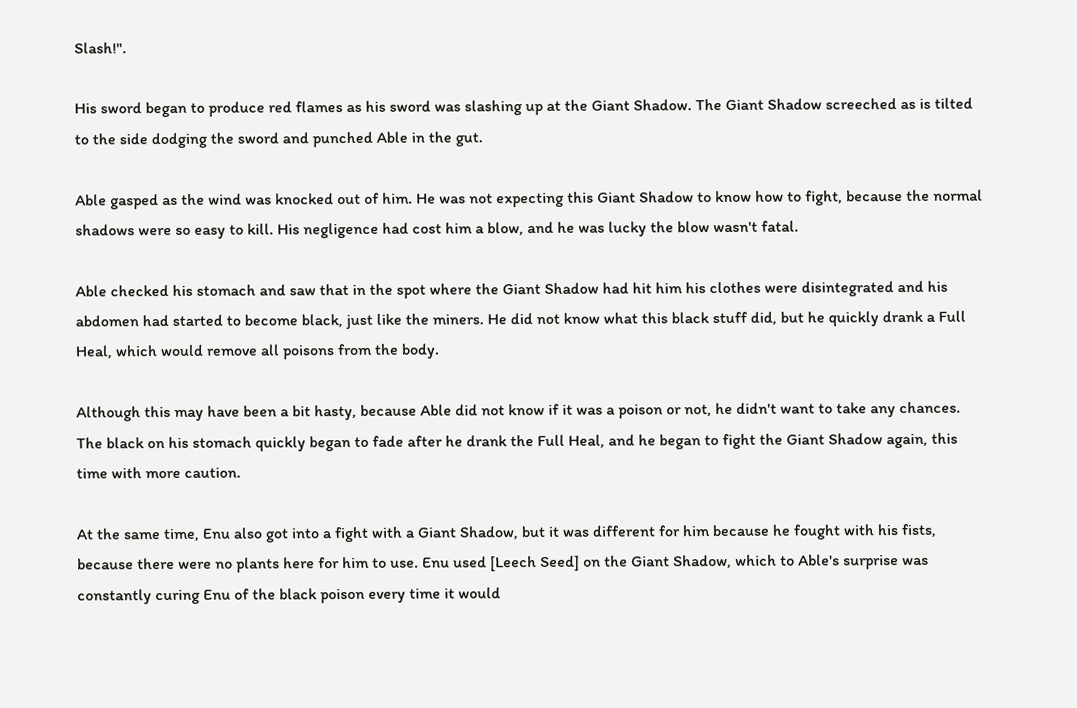Slash!".

His sword began to produce red flames as his sword was slashing up at the Giant Shadow. The Giant Shadow screeched as is tilted to the side dodging the sword and punched Able in the gut.

Able gasped as the wind was knocked out of him. He was not expecting this Giant Shadow to know how to fight, because the normal shadows were so easy to kill. His negligence had cost him a blow, and he was lucky the blow wasn't fatal.

Able checked his stomach and saw that in the spot where the Giant Shadow had hit him his clothes were disintegrated and his abdomen had started to become black, just like the miners. He did not know what this black stuff did, but he quickly drank a Full Heal, which would remove all poisons from the body.

Although this may have been a bit hasty, because Able did not know if it was a poison or not, he didn't want to take any chances. The black on his stomach quickly began to fade after he drank the Full Heal, and he began to fight the Giant Shadow again, this time with more caution.

At the same time, Enu also got into a fight with a Giant Shadow, but it was different for him because he fought with his fists, because there were no plants here for him to use. Enu used [Leech Seed] on the Giant Shadow, which to Able's surprise was constantly curing Enu of the black poison every time it would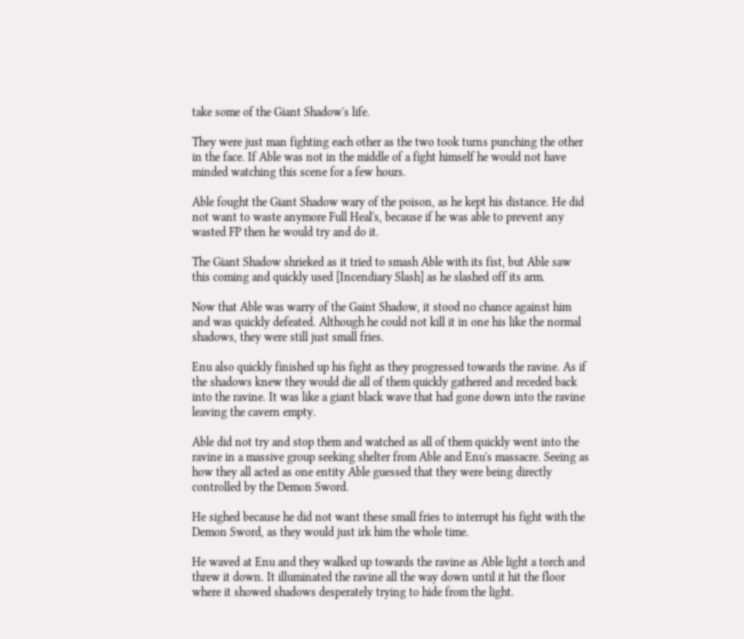take some of the Giant Shadow's life.

They were just man fighting each other as the two took turns punching the other in the face. If Able was not in the middle of a fight himself he would not have minded watching this scene for a few hours.

Able fought the Giant Shadow wary of the poison, as he kept his distance. He did not want to waste anymore Full Heal's, because if he was able to prevent any wasted FP then he would try and do it.

The Giant Shadow shrieked as it tried to smash Able with its fist, but Able saw this coming and quickly used [Incendiary Slash] as he slashed off its arm.

Now that Able was warry of the Gaint Shadow, it stood no chance against him and was quickly defeated. Although he could not kill it in one his like the normal shadows, they were still just small fries.

Enu also quickly finished up his fight as they progressed towards the ravine. As if the shadows knew they would die all of them quickly gathered and receded back into the ravine. It was like a giant black wave that had gone down into the ravine leaving the cavern empty.

Able did not try and stop them and watched as all of them quickly went into the ravine in a massive group seeking shelter from Able and Enu's massacre. Seeing as how they all acted as one entity Able guessed that they were being directly controlled by the Demon Sword.

He sighed because he did not want these small fries to interrupt his fight with the Demon Sword, as they would just irk him the whole time.

He waved at Enu and they walked up towards the ravine as Able light a torch and threw it down. It illuminated the ravine all the way down until it hit the floor where it showed shadows desperately trying to hide from the light.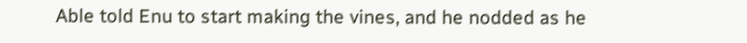Able told Enu to start making the vines, and he nodded as he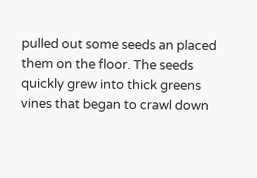pulled out some seeds an placed them on the floor. The seeds quickly grew into thick greens vines that began to crawl down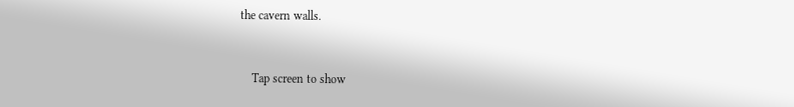the cavern walls.


    Tap screen to show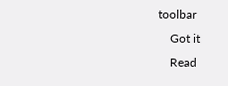toolbar
    Got it
    Read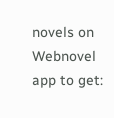novels on Webnovel app to get: